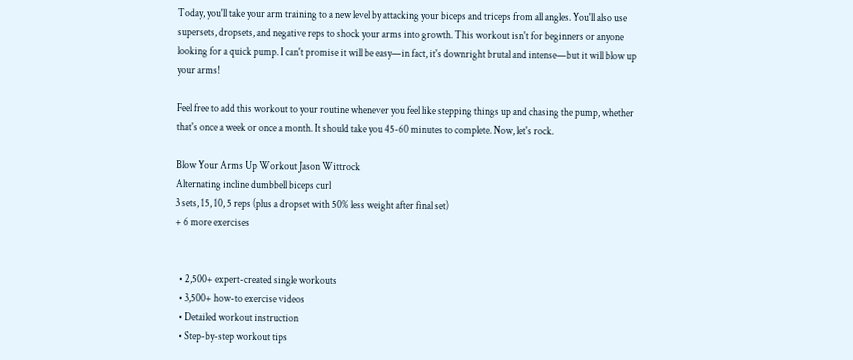Today, you'll take your arm training to a new level by attacking your biceps and triceps from all angles. You'll also use supersets, dropsets, and negative reps to shock your arms into growth. This workout isn't for beginners or anyone looking for a quick pump. I can't promise it will be easy—in fact, it's downright brutal and intense—but it will blow up your arms!

Feel free to add this workout to your routine whenever you feel like stepping things up and chasing the pump, whether that's once a week or once a month. It should take you 45-60 minutes to complete. Now, let's rock.

Blow Your Arms Up Workout Jason Wittrock
Alternating incline dumbbell biceps curl
3 sets, 15, 10, 5 reps (plus a dropset with 50% less weight after final set)
+ 6 more exercises


  • 2,500+ expert-created single workouts
  • 3,500+ how-to exercise videos
  • Detailed workout instruction
  • Step-by-step workout tips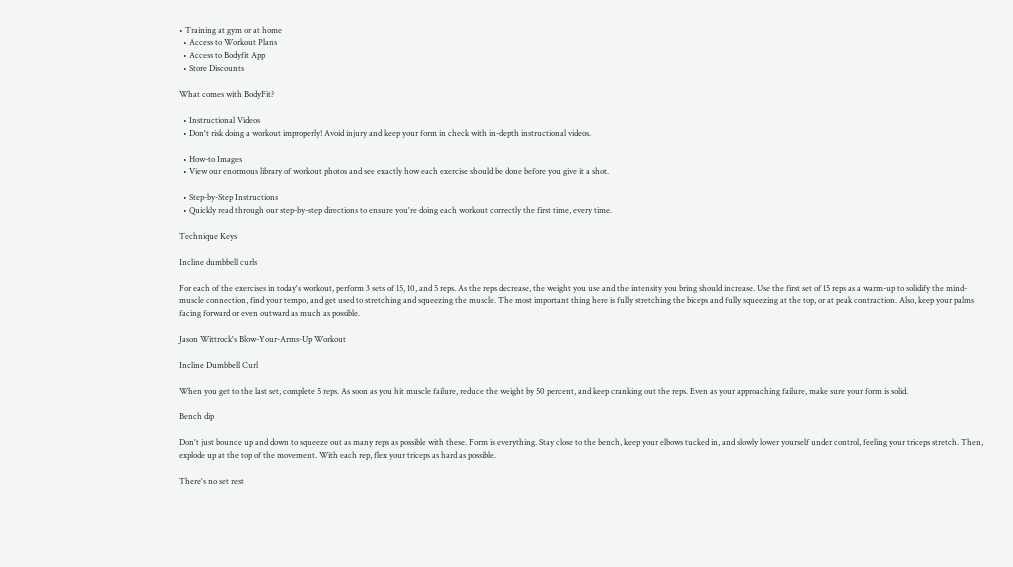• Training at gym or at home
  • Access to Workout Plans
  • Access to Bodyfit App
  • Store Discounts

What comes with BodyFit?

  • Instructional Videos
  • Don't risk doing a workout improperly! Avoid injury and keep your form in check with in-depth instructional videos.

  • How-to Images
  • View our enormous library of workout photos and see exactly how each exercise should be done before you give it a shot.

  • Step-by-Step Instructions
  • Quickly read through our step-by-step directions to ensure you're doing each workout correctly the first time, every time.

Technique Keys

Incline dumbbell curls

For each of the exercises in today's workout, perform 3 sets of 15, 10, and 5 reps. As the reps decrease, the weight you use and the intensity you bring should increase. Use the first set of 15 reps as a warm-up to solidify the mind-muscle connection, find your tempo, and get used to stretching and squeezing the muscle. The most important thing here is fully stretching the biceps and fully squeezing at the top, or at peak contraction. Also, keep your palms facing forward or even outward as much as possible.

Jason Wittrock's Blow-Your-Arms-Up Workout

Incline Dumbbell Curl

When you get to the last set, complete 5 reps. As soon as you hit muscle failure, reduce the weight by 50 percent, and keep cranking out the reps. Even as your approaching failure, make sure your form is solid.

Bench dip

Don't just bounce up and down to squeeze out as many reps as possible with these. Form is everything. Stay close to the bench, keep your elbows tucked in, and slowly lower yourself under control, feeling your triceps stretch. Then, explode up at the top of the movement. With each rep, flex your triceps as hard as possible.

There's no set rest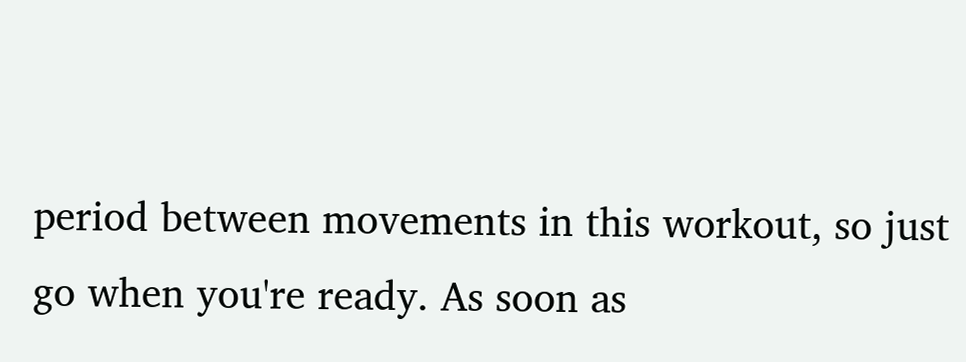period between movements in this workout, so just go when you're ready. As soon as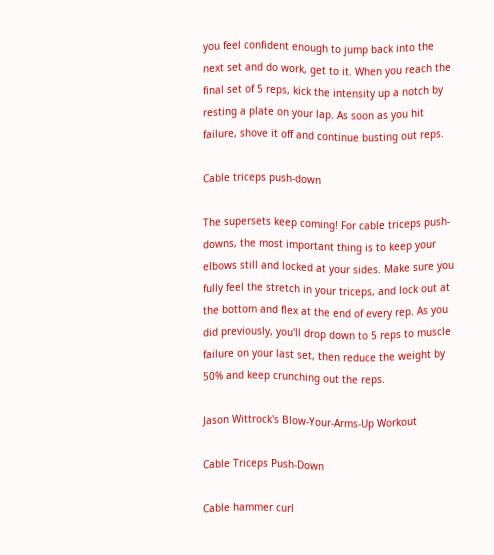you feel confident enough to jump back into the next set and do work, get to it. When you reach the final set of 5 reps, kick the intensity up a notch by resting a plate on your lap. As soon as you hit failure, shove it off and continue busting out reps.

Cable triceps push-down

The supersets keep coming! For cable triceps push-downs, the most important thing is to keep your elbows still and locked at your sides. Make sure you fully feel the stretch in your triceps, and lock out at the bottom and flex at the end of every rep. As you did previously, you'll drop down to 5 reps to muscle failure on your last set, then reduce the weight by 50% and keep crunching out the reps.

Jason Wittrock's Blow-Your-Arms-Up Workout

Cable Triceps Push-Down

Cable hammer curl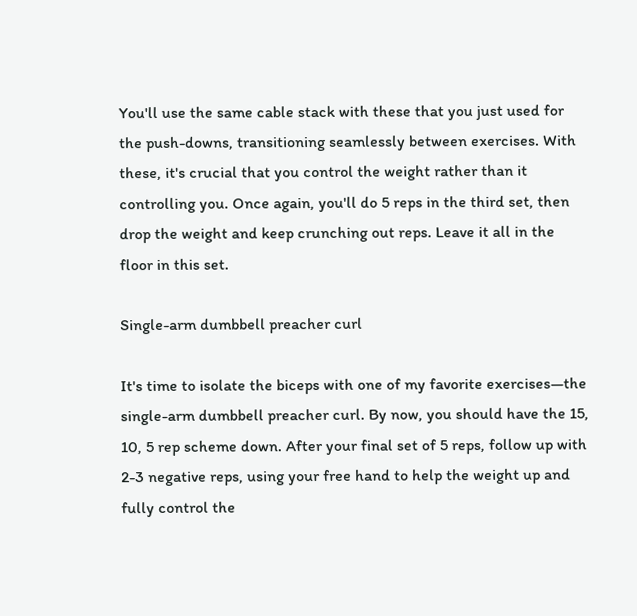You'll use the same cable stack with these that you just used for the push-downs, transitioning seamlessly between exercises. With these, it's crucial that you control the weight rather than it controlling you. Once again, you'll do 5 reps in the third set, then drop the weight and keep crunching out reps. Leave it all in the floor in this set.

Single-arm dumbbell preacher curl

It's time to isolate the biceps with one of my favorite exercises—the single-arm dumbbell preacher curl. By now, you should have the 15, 10, 5 rep scheme down. After your final set of 5 reps, follow up with 2-3 negative reps, using your free hand to help the weight up and fully control the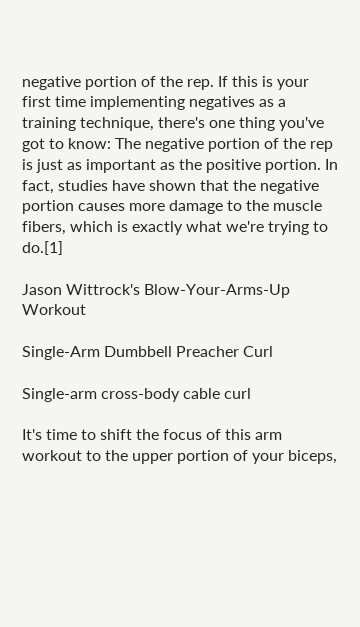negative portion of the rep. If this is your first time implementing negatives as a training technique, there's one thing you've got to know: The negative portion of the rep is just as important as the positive portion. In fact, studies have shown that the negative portion causes more damage to the muscle fibers, which is exactly what we're trying to do.[1]

Jason Wittrock's Blow-Your-Arms-Up Workout

Single-Arm Dumbbell Preacher Curl

Single-arm cross-body cable curl

It's time to shift the focus of this arm workout to the upper portion of your biceps,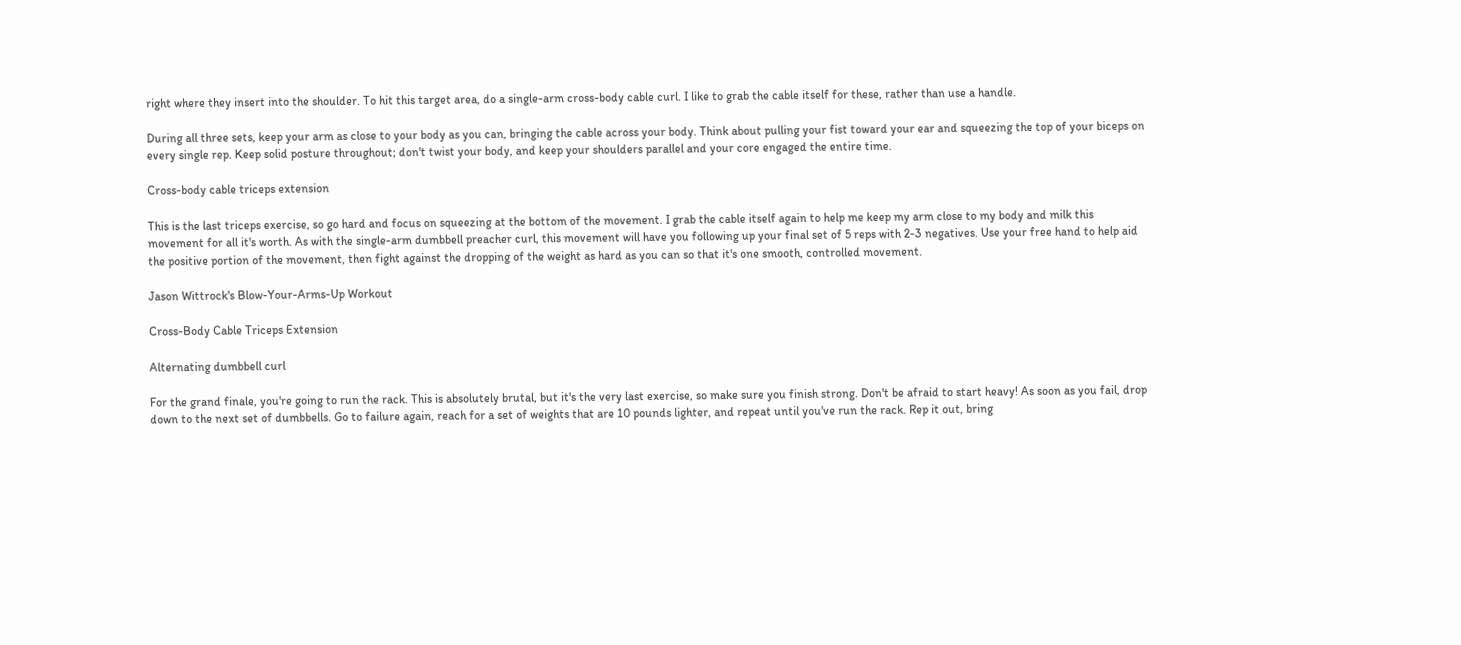right where they insert into the shoulder. To hit this target area, do a single-arm cross-body cable curl. I like to grab the cable itself for these, rather than use a handle.

During all three sets, keep your arm as close to your body as you can, bringing the cable across your body. Think about pulling your fist toward your ear and squeezing the top of your biceps on every single rep. Keep solid posture throughout; don't twist your body, and keep your shoulders parallel and your core engaged the entire time.

Cross-body cable triceps extension

This is the last triceps exercise, so go hard and focus on squeezing at the bottom of the movement. I grab the cable itself again to help me keep my arm close to my body and milk this movement for all it's worth. As with the single-arm dumbbell preacher curl, this movement will have you following up your final set of 5 reps with 2-3 negatives. Use your free hand to help aid the positive portion of the movement, then fight against the dropping of the weight as hard as you can so that it's one smooth, controlled movement.

Jason Wittrock's Blow-Your-Arms-Up Workout

Cross-Body Cable Triceps Extension

Alternating dumbbell curl

For the grand finale, you're going to run the rack. This is absolutely brutal, but it's the very last exercise, so make sure you finish strong. Don't be afraid to start heavy! As soon as you fail, drop down to the next set of dumbbells. Go to failure again, reach for a set of weights that are 10 pounds lighter, and repeat until you've run the rack. Rep it out, bring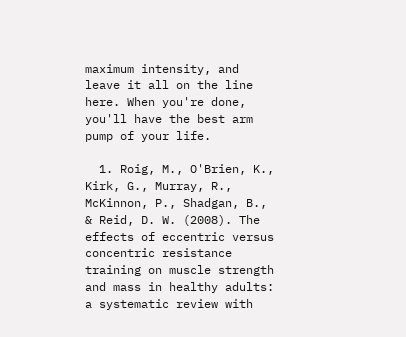maximum intensity, and leave it all on the line here. When you're done, you'll have the best arm pump of your life.

  1. Roig, M., O'Brien, K., Kirk, G., Murray, R., McKinnon, P., Shadgan, B., & Reid, D. W. (2008). The effects of eccentric versus concentric resistance training on muscle strength and mass in healthy adults: a systematic review with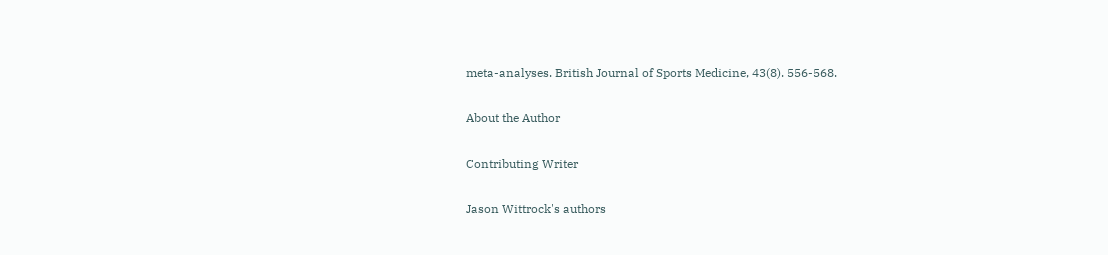meta-analyses. British Journal of Sports Medicine, 43(8). 556-568.

About the Author

Contributing Writer

Jason Wittrock's authors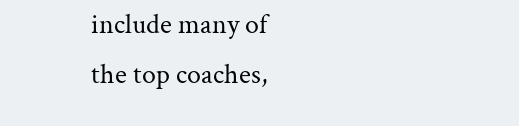include many of the top coaches,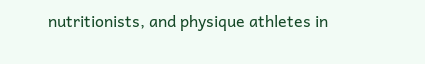nutritionists, and physique athletes in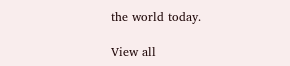the world today.

View all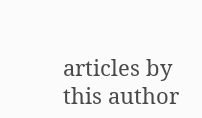articles by this author